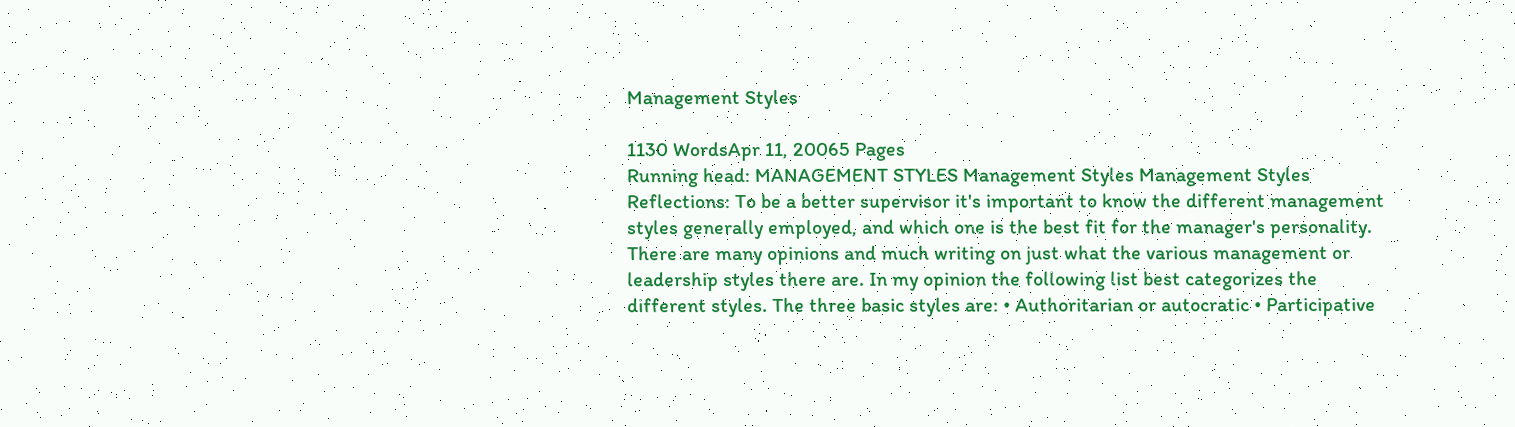Management Styles

1130 WordsApr 11, 20065 Pages
Running head: MANAGEMENT STYLES Management Styles Management Styles Reflections: To be a better supervisor it's important to know the different management styles generally employed, and which one is the best fit for the manager's personality. There are many opinions and much writing on just what the various management or leadership styles there are. In my opinion the following list best categorizes the different styles. The three basic styles are: • Authoritarian or autocratic • Participative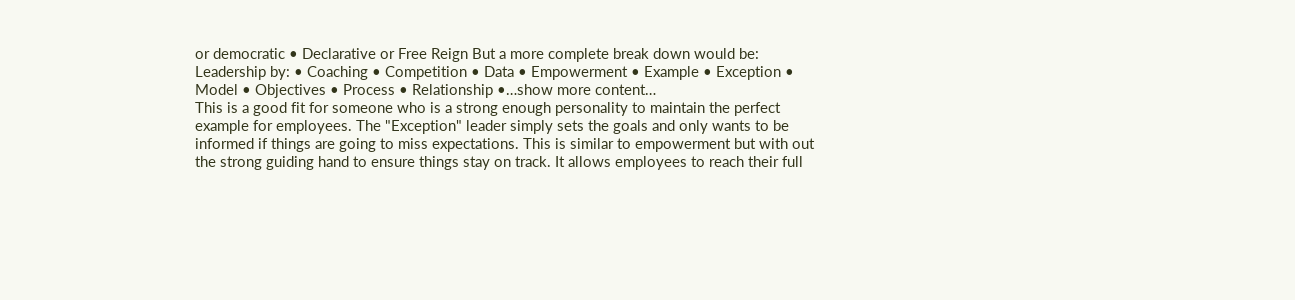or democratic • Declarative or Free Reign But a more complete break down would be: Leadership by: • Coaching • Competition • Data • Empowerment • Example • Exception • Model • Objectives • Process • Relationship •…show more content…
This is a good fit for someone who is a strong enough personality to maintain the perfect example for employees. The "Exception" leader simply sets the goals and only wants to be informed if things are going to miss expectations. This is similar to empowerment but with out the strong guiding hand to ensure things stay on track. It allows employees to reach their full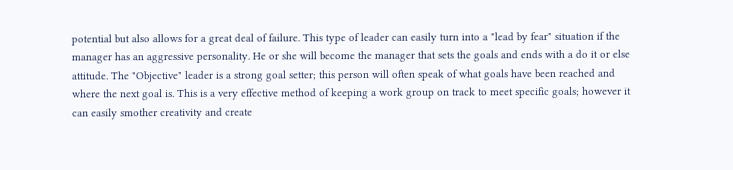potential but also allows for a great deal of failure. This type of leader can easily turn into a "lead by fear" situation if the manager has an aggressive personality. He or she will become the manager that sets the goals and ends with a do it or else attitude. The "Objective" leader is a strong goal setter; this person will often speak of what goals have been reached and where the next goal is. This is a very effective method of keeping a work group on track to meet specific goals; however it can easily smother creativity and create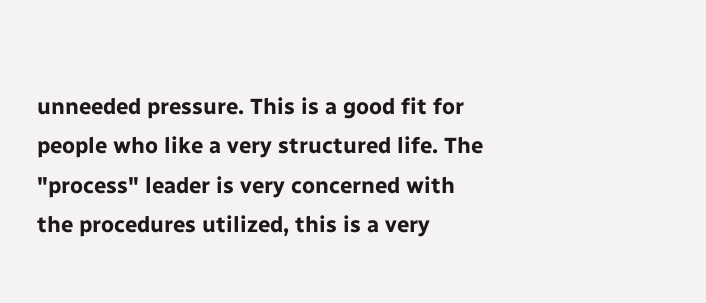unneeded pressure. This is a good fit for people who like a very structured life. The "process" leader is very concerned with the procedures utilized, this is a very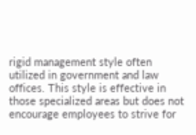rigid management style often utilized in government and law offices. This style is effective in those specialized areas but does not encourage employees to strive for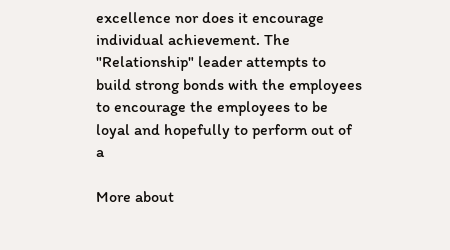excellence nor does it encourage individual achievement. The "Relationship" leader attempts to build strong bonds with the employees to encourage the employees to be loyal and hopefully to perform out of a

More about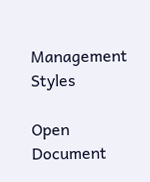Management Styles

Open Document